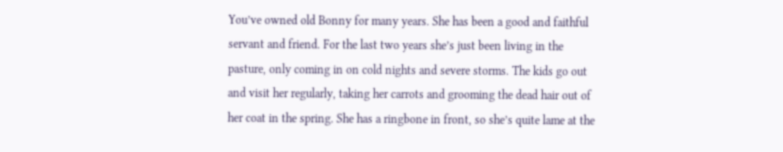You’ve owned old Bonny for many years. She has been a good and faithful servant and friend. For the last two years she’s just been living in the pasture, only coming in on cold nights and severe storms. The kids go out and visit her regularly, taking her carrots and grooming the dead hair out of her coat in the spring. She has a ringbone in front, so she’s quite lame at the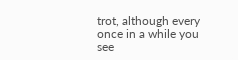trot, although every once in a while you see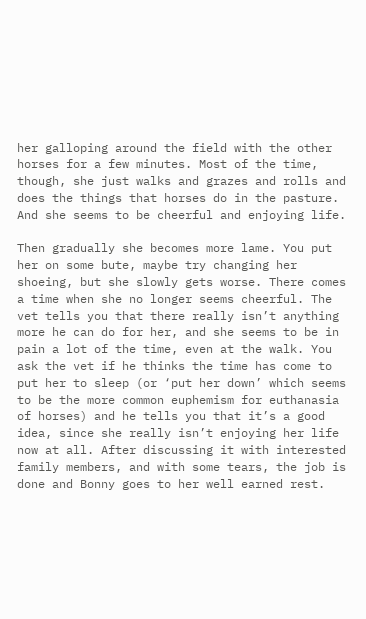her galloping around the field with the other horses for a few minutes. Most of the time, though, she just walks and grazes and rolls and does the things that horses do in the pasture. And she seems to be cheerful and enjoying life.

Then gradually she becomes more lame. You put her on some bute, maybe try changing her shoeing, but she slowly gets worse. There comes a time when she no longer seems cheerful. The vet tells you that there really isn’t anything more he can do for her, and she seems to be in pain a lot of the time, even at the walk. You ask the vet if he thinks the time has come to put her to sleep (or ‘put her down’ which seems to be the more common euphemism for euthanasia of horses) and he tells you that it’s a good idea, since she really isn’t enjoying her life now at all. After discussing it with interested family members, and with some tears, the job is done and Bonny goes to her well earned rest.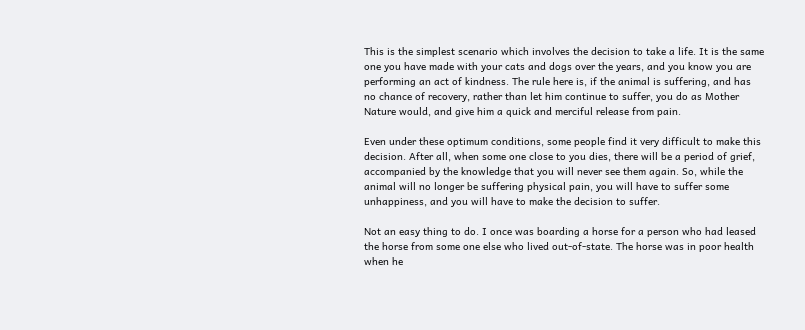This is the simplest scenario which involves the decision to take a life. It is the same one you have made with your cats and dogs over the years, and you know you are performing an act of kindness. The rule here is, if the animal is suffering, and has no chance of recovery, rather than let him continue to suffer, you do as Mother Nature would, and give him a quick and merciful release from pain.

Even under these optimum conditions, some people find it very difficult to make this decision. After all, when some one close to you dies, there will be a period of grief, accompanied by the knowledge that you will never see them again. So, while the animal will no longer be suffering physical pain, you will have to suffer some unhappiness, and you will have to make the decision to suffer.

Not an easy thing to do. I once was boarding a horse for a person who had leased the horse from some one else who lived out-of-state. The horse was in poor health when he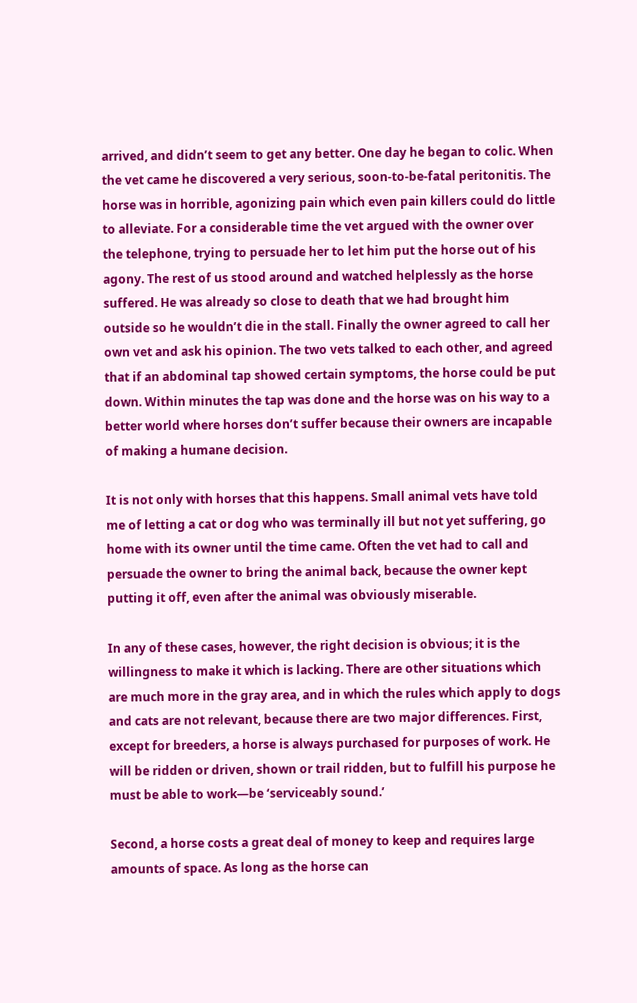arrived, and didn’t seem to get any better. One day he began to colic. When the vet came he discovered a very serious, soon-to-be-fatal peritonitis. The horse was in horrible, agonizing pain which even pain killers could do little to alleviate. For a considerable time the vet argued with the owner over the telephone, trying to persuade her to let him put the horse out of his agony. The rest of us stood around and watched helplessly as the horse suffered. He was already so close to death that we had brought him outside so he wouldn’t die in the stall. Finally the owner agreed to call her own vet and ask his opinion. The two vets talked to each other, and agreed that if an abdominal tap showed certain symptoms, the horse could be put down. Within minutes the tap was done and the horse was on his way to a better world where horses don’t suffer because their owners are incapable of making a humane decision.

It is not only with horses that this happens. Small animal vets have told me of letting a cat or dog who was terminally ill but not yet suffering, go home with its owner until the time came. Often the vet had to call and persuade the owner to bring the animal back, because the owner kept putting it off, even after the animal was obviously miserable.

In any of these cases, however, the right decision is obvious; it is the willingness to make it which is lacking. There are other situations which are much more in the gray area, and in which the rules which apply to dogs and cats are not relevant, because there are two major differences. First, except for breeders, a horse is always purchased for purposes of work. He will be ridden or driven, shown or trail ridden, but to fulfill his purpose he must be able to work—be ‘serviceably sound.’

Second, a horse costs a great deal of money to keep and requires large amounts of space. As long as the horse can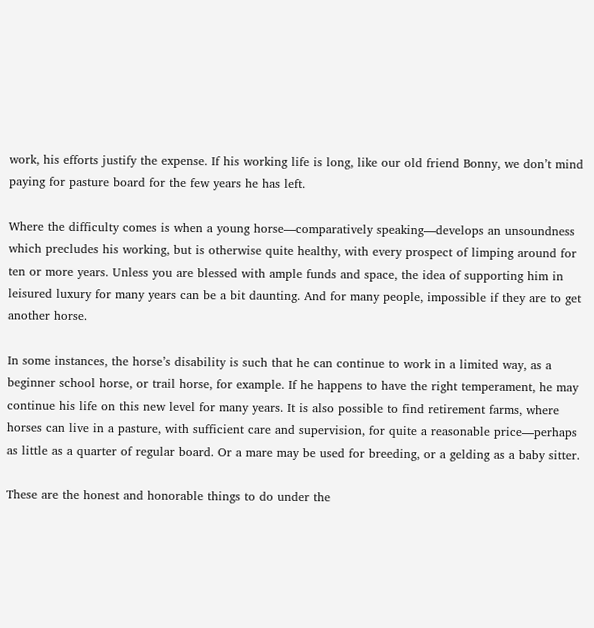work, his efforts justify the expense. If his working life is long, like our old friend Bonny, we don’t mind paying for pasture board for the few years he has left.

Where the difficulty comes is when a young horse—comparatively speaking—develops an unsoundness which precludes his working, but is otherwise quite healthy, with every prospect of limping around for ten or more years. Unless you are blessed with ample funds and space, the idea of supporting him in leisured luxury for many years can be a bit daunting. And for many people, impossible if they are to get another horse.

In some instances, the horse’s disability is such that he can continue to work in a limited way, as a beginner school horse, or trail horse, for example. If he happens to have the right temperament, he may continue his life on this new level for many years. It is also possible to find retirement farms, where horses can live in a pasture, with sufficient care and supervision, for quite a reasonable price—perhaps as little as a quarter of regular board. Or a mare may be used for breeding, or a gelding as a baby sitter.

These are the honest and honorable things to do under the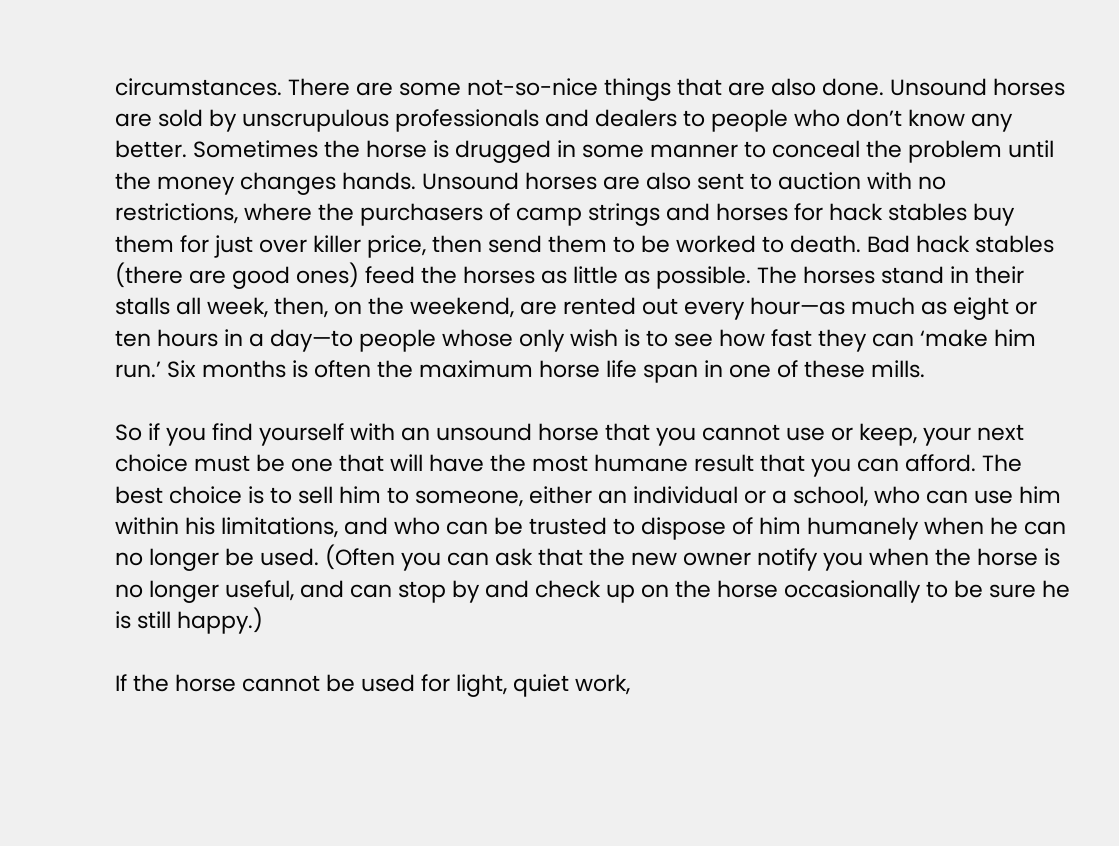circumstances. There are some not-so-nice things that are also done. Unsound horses are sold by unscrupulous professionals and dealers to people who don’t know any better. Sometimes the horse is drugged in some manner to conceal the problem until the money changes hands. Unsound horses are also sent to auction with no restrictions, where the purchasers of camp strings and horses for hack stables buy them for just over killer price, then send them to be worked to death. Bad hack stables (there are good ones) feed the horses as little as possible. The horses stand in their stalls all week, then, on the weekend, are rented out every hour—as much as eight or ten hours in a day—to people whose only wish is to see how fast they can ‘make him run.’ Six months is often the maximum horse life span in one of these mills.

So if you find yourself with an unsound horse that you cannot use or keep, your next choice must be one that will have the most humane result that you can afford. The best choice is to sell him to someone, either an individual or a school, who can use him within his limitations, and who can be trusted to dispose of him humanely when he can no longer be used. (Often you can ask that the new owner notify you when the horse is no longer useful, and can stop by and check up on the horse occasionally to be sure he is still happy.)

If the horse cannot be used for light, quiet work,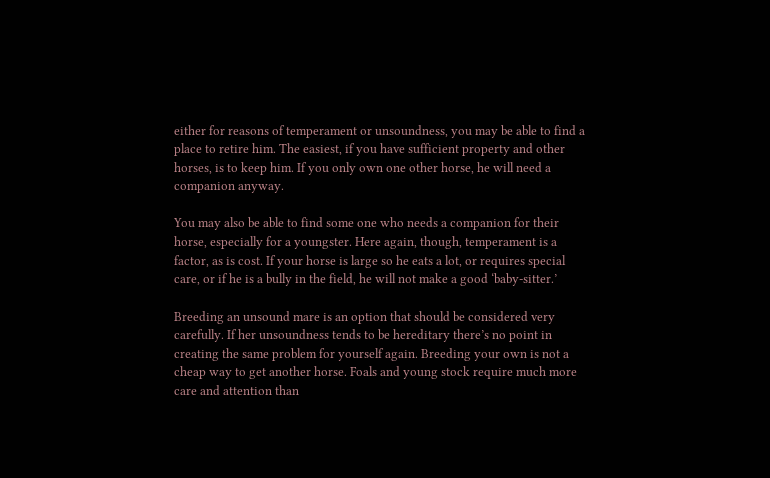either for reasons of temperament or unsoundness, you may be able to find a place to retire him. The easiest, if you have sufficient property and other horses, is to keep him. If you only own one other horse, he will need a companion anyway.

You may also be able to find some one who needs a companion for their horse, especially for a youngster. Here again, though, temperament is a factor, as is cost. If your horse is large so he eats a lot, or requires special care, or if he is a bully in the field, he will not make a good ‘baby-sitter.’

Breeding an unsound mare is an option that should be considered very carefully. If her unsoundness tends to be hereditary there’s no point in creating the same problem for yourself again. Breeding your own is not a cheap way to get another horse. Foals and young stock require much more care and attention than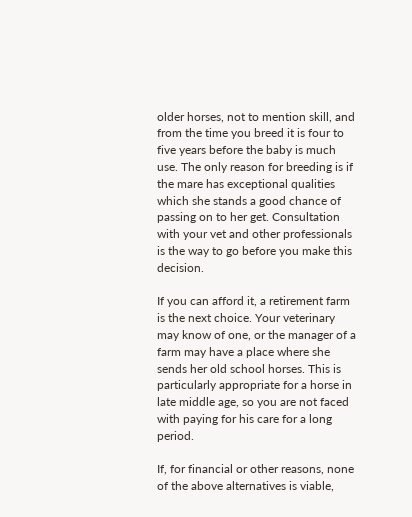older horses, not to mention skill, and from the time you breed it is four to five years before the baby is much use. The only reason for breeding is if the mare has exceptional qualities which she stands a good chance of passing on to her get. Consultation with your vet and other professionals is the way to go before you make this decision.

If you can afford it, a retirement farm is the next choice. Your veterinary may know of one, or the manager of a farm may have a place where she sends her old school horses. This is particularly appropriate for a horse in late middle age, so you are not faced with paying for his care for a long period.

If, for financial or other reasons, none of the above alternatives is viable,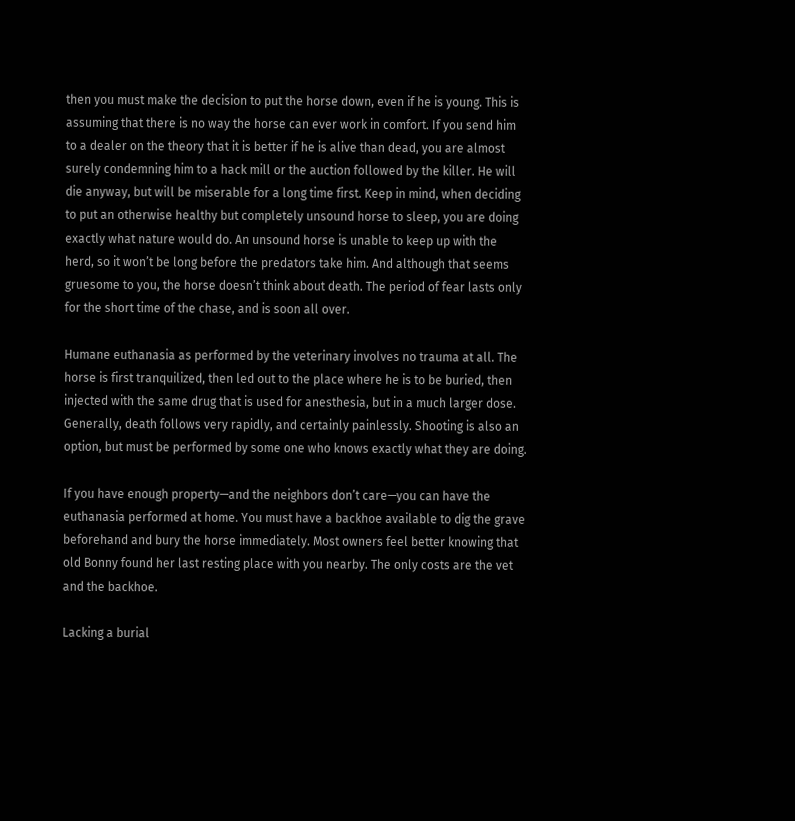then you must make the decision to put the horse down, even if he is young. This is assuming that there is no way the horse can ever work in comfort. If you send him to a dealer on the theory that it is better if he is alive than dead, you are almost surely condemning him to a hack mill or the auction followed by the killer. He will die anyway, but will be miserable for a long time first. Keep in mind, when deciding to put an otherwise healthy but completely unsound horse to sleep, you are doing exactly what nature would do. An unsound horse is unable to keep up with the herd, so it won’t be long before the predators take him. And although that seems gruesome to you, the horse doesn’t think about death. The period of fear lasts only for the short time of the chase, and is soon all over.

Humane euthanasia as performed by the veterinary involves no trauma at all. The horse is first tranquilized, then led out to the place where he is to be buried, then injected with the same drug that is used for anesthesia, but in a much larger dose. Generally, death follows very rapidly, and certainly painlessly. Shooting is also an option, but must be performed by some one who knows exactly what they are doing.

If you have enough property—and the neighbors don’t care—you can have the euthanasia performed at home. You must have a backhoe available to dig the grave beforehand and bury the horse immediately. Most owners feel better knowing that old Bonny found her last resting place with you nearby. The only costs are the vet and the backhoe.

Lacking a burial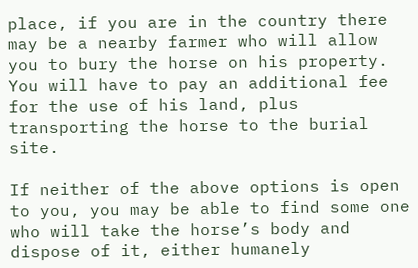place, if you are in the country there may be a nearby farmer who will allow you to bury the horse on his property. You will have to pay an additional fee for the use of his land, plus transporting the horse to the burial site.

If neither of the above options is open to you, you may be able to find some one who will take the horse’s body and dispose of it, either humanely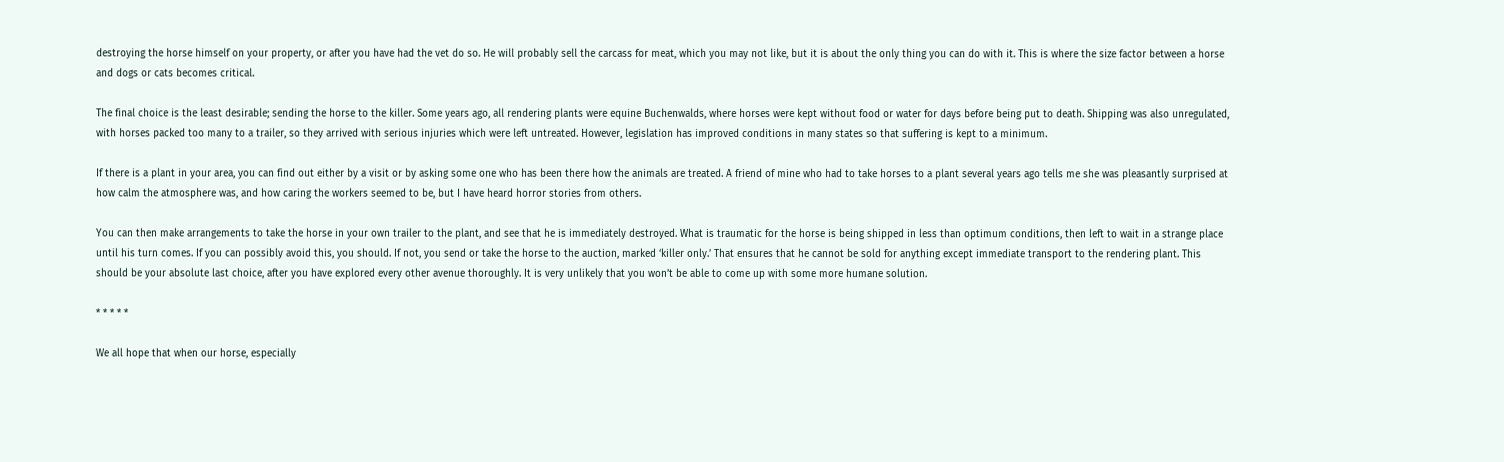destroying the horse himself on your property, or after you have had the vet do so. He will probably sell the carcass for meat, which you may not like, but it is about the only thing you can do with it. This is where the size factor between a horse and dogs or cats becomes critical.

The final choice is the least desirable; sending the horse to the killer. Some years ago, all rendering plants were equine Buchenwalds, where horses were kept without food or water for days before being put to death. Shipping was also unregulated, with horses packed too many to a trailer, so they arrived with serious injuries which were left untreated. However, legislation has improved conditions in many states so that suffering is kept to a minimum.

If there is a plant in your area, you can find out either by a visit or by asking some one who has been there how the animals are treated. A friend of mine who had to take horses to a plant several years ago tells me she was pleasantly surprised at how calm the atmosphere was, and how caring the workers seemed to be, but I have heard horror stories from others.

You can then make arrangements to take the horse in your own trailer to the plant, and see that he is immediately destroyed. What is traumatic for the horse is being shipped in less than optimum conditions, then left to wait in a strange place until his turn comes. If you can possibly avoid this, you should. If not, you send or take the horse to the auction, marked ‘killer only.’ That ensures that he cannot be sold for anything except immediate transport to the rendering plant. This should be your absolute last choice, after you have explored every other avenue thoroughly. It is very unlikely that you won’t be able to come up with some more humane solution.

* * * * *

We all hope that when our horse, especially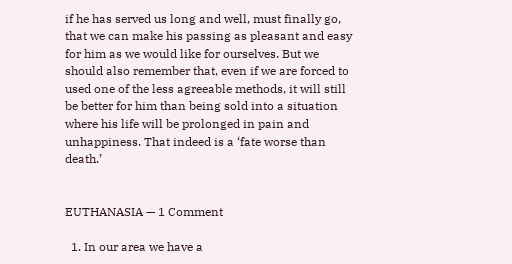if he has served us long and well, must finally go, that we can make his passing as pleasant and easy for him as we would like for ourselves. But we should also remember that, even if we are forced to used one of the less agreeable methods, it will still be better for him than being sold into a situation where his life will be prolonged in pain and unhappiness. That indeed is a ‘fate worse than death.’


EUTHANASIA — 1 Comment

  1. In our area we have a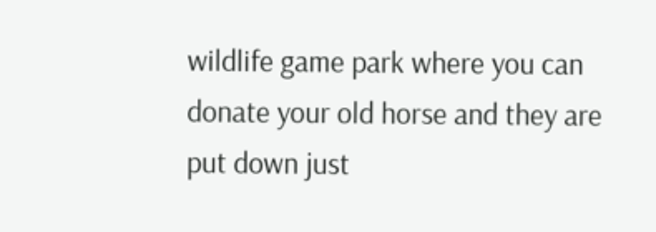wildlife game park where you can donate your old horse and they are put down just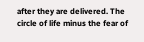after they are delivered. The circle of life minus the fear of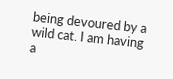being devoured by a wild cat. I am having a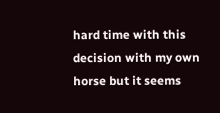hard time with this decision with my own horse but it seems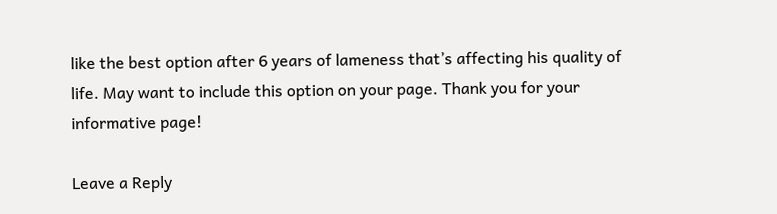like the best option after 6 years of lameness that’s affecting his quality of life. May want to include this option on your page. Thank you for your informative page!

Leave a Reply